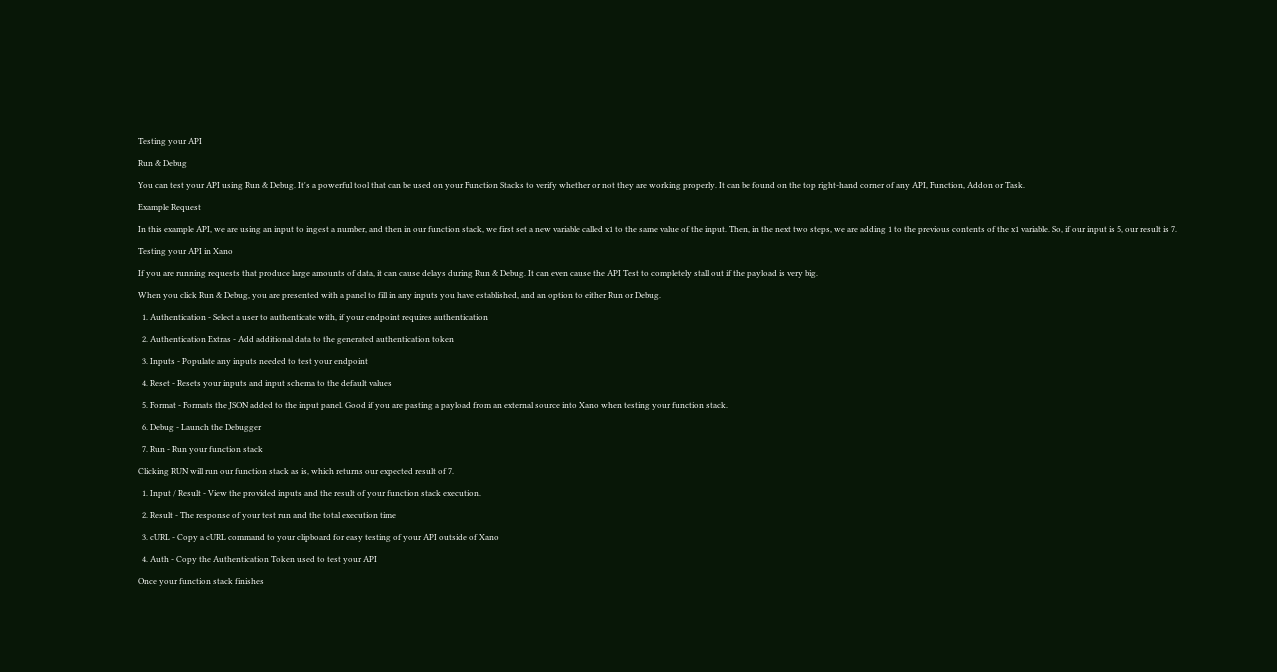Testing your API

Run & Debug

You can test your API using Run & Debug. It's a powerful tool that can be used on your Function Stacks to verify whether or not they are working properly. It can be found on the top right-hand corner of any API, Function, Addon or Task.

Example Request

In this example API, we are using an input to ingest a number, and then in our function stack, we first set a new variable called x1 to the same value of the input. Then, in the next two steps, we are adding 1 to the previous contents of the x1 variable. So, if our input is 5, our result is 7.

Testing your API in Xano

If you are running requests that produce large amounts of data, it can cause delays during Run & Debug. It can even cause the API Test to completely stall out if the payload is very big.

When you click Run & Debug, you are presented with a panel to fill in any inputs you have established, and an option to either Run or Debug.

  1. Authentication - Select a user to authenticate with, if your endpoint requires authentication

  2. Authentication Extras - Add additional data to the generated authentication token

  3. Inputs - Populate any inputs needed to test your endpoint

  4. Reset - Resets your inputs and input schema to the default values

  5. Format - Formats the JSON added to the input panel. Good if you are pasting a payload from an external source into Xano when testing your function stack.

  6. Debug - Launch the Debugger

  7. Run - Run your function stack

Clicking RUN will run our function stack as is, which returns our expected result of 7.

  1. Input / Result - View the provided inputs and the result of your function stack execution.

  2. Result - The response of your test run and the total execution time

  3. cURL - Copy a cURL command to your clipboard for easy testing of your API outside of Xano

  4. Auth - Copy the Authentication Token used to test your API

Once your function stack finishes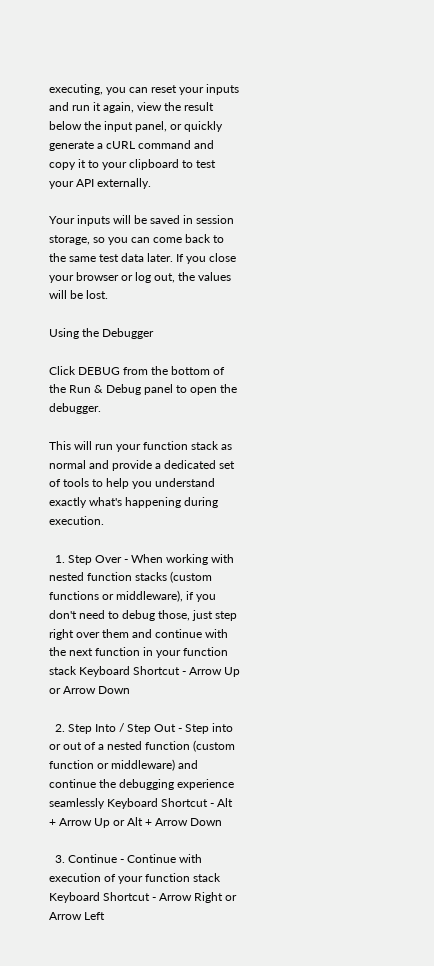executing, you can reset your inputs and run it again, view the result below the input panel, or quickly generate a cURL command and copy it to your clipboard to test your API externally.

Your inputs will be saved in session storage, so you can come back to the same test data later. If you close your browser or log out, the values will be lost.

Using the Debugger

Click DEBUG from the bottom of the Run & Debug panel to open the debugger.

This will run your function stack as normal and provide a dedicated set of tools to help you understand exactly what's happening during execution.

  1. Step Over - When working with nested function stacks (custom functions or middleware), if you don't need to debug those, just step right over them and continue with the next function in your function stack Keyboard Shortcut - Arrow Up or Arrow Down

  2. Step Into / Step Out - Step into or out of a nested function (custom function or middleware) and continue the debugging experience seamlessly Keyboard Shortcut - Alt + Arrow Up or Alt + Arrow Down

  3. Continue - Continue with execution of your function stack Keyboard Shortcut - Arrow Right or Arrow Left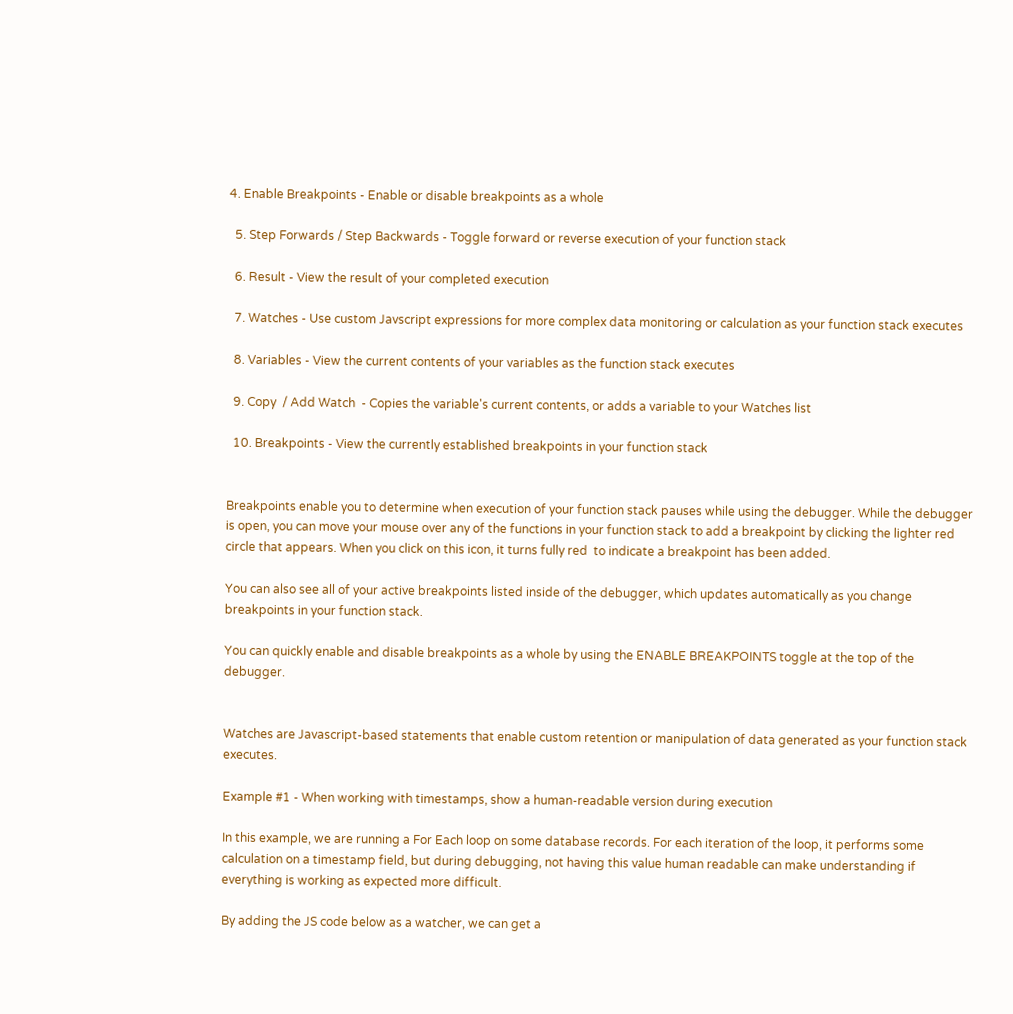4. Enable Breakpoints - Enable or disable breakpoints as a whole

  5. Step Forwards / Step Backwards - Toggle forward or reverse execution of your function stack

  6. Result - View the result of your completed execution

  7. Watches - Use custom Javscript expressions for more complex data monitoring or calculation as your function stack executes

  8. Variables - View the current contents of your variables as the function stack executes

  9. Copy  / Add Watch  - Copies the variable's current contents, or adds a variable to your Watches list

  10. Breakpoints - View the currently established breakpoints in your function stack


Breakpoints enable you to determine when execution of your function stack pauses while using the debugger. While the debugger is open, you can move your mouse over any of the functions in your function stack to add a breakpoint by clicking the lighter red circle that appears. When you click on this icon, it turns fully red  to indicate a breakpoint has been added.

You can also see all of your active breakpoints listed inside of the debugger, which updates automatically as you change breakpoints in your function stack.

You can quickly enable and disable breakpoints as a whole by using the ENABLE BREAKPOINTS toggle at the top of the debugger.


Watches are Javascript-based statements that enable custom retention or manipulation of data generated as your function stack executes.

Example #1 - When working with timestamps, show a human-readable version during execution

In this example, we are running a For Each loop on some database records. For each iteration of the loop, it performs some calculation on a timestamp field, but during debugging, not having this value human readable can make understanding if everything is working as expected more difficult.

By adding the JS code below as a watcher, we can get a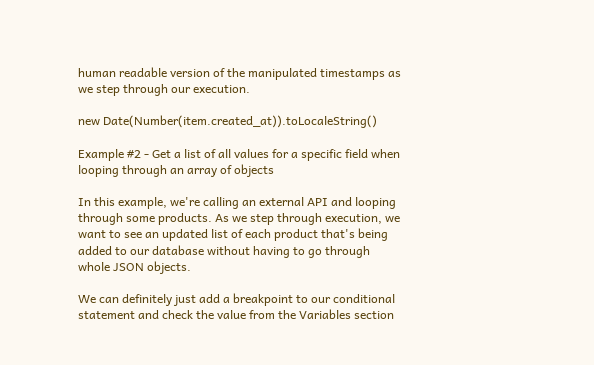human readable version of the manipulated timestamps as we step through our execution.

new Date(Number(item.created_at)).toLocaleString()

Example #2 - Get a list of all values for a specific field when looping through an array of objects

In this example, we're calling an external API and looping through some products. As we step through execution, we want to see an updated list of each product that's being added to our database without having to go through whole JSON objects.

We can definitely just add a breakpoint to our conditional statement and check the value from the Variables section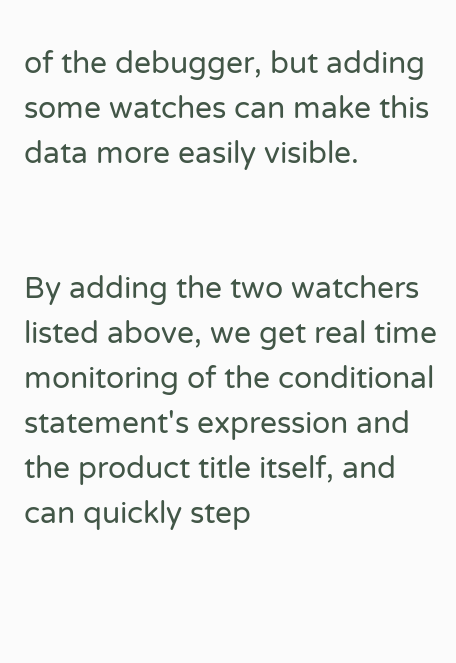of the debugger, but adding some watches can make this data more easily visible.


By adding the two watchers listed above, we get real time monitoring of the conditional statement's expression and the product title itself, and can quickly step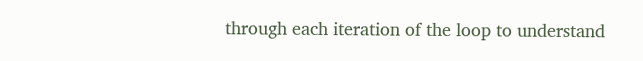through each iteration of the loop to understand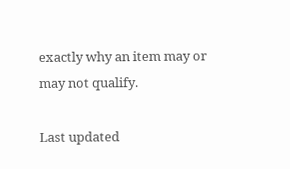exactly why an item may or may not qualify.

Last updated